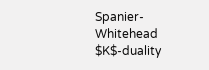Spanier-Whitehead $K$-duality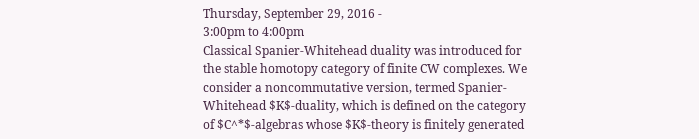Thursday, September 29, 2016 -
3:00pm to 4:00pm
Classical Spanier-Whitehead duality was introduced for the stable homotopy category of finite CW complexes. We consider a noncommutative version, termed Spanier-Whitehead $K$-duality, which is defined on the category of $C^*$-algebras whose $K$-theory is finitely generated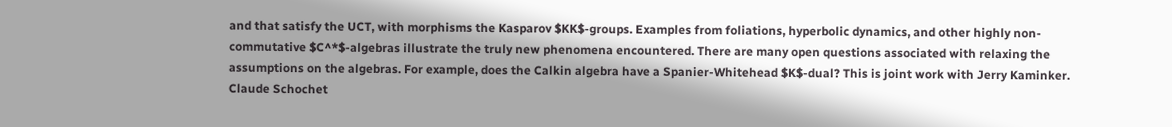and that satisfy the UCT, with morphisms the Kasparov $KK$-groups. Examples from foliations, hyperbolic dynamics, and other highly non-commutative $C^*$-algebras illustrate the truly new phenomena encountered. There are many open questions associated with relaxing the assumptions on the algebras. For example, does the Calkin algebra have a Spanier-Whitehead $K$-dual? This is joint work with Jerry Kaminker.
Claude Schochet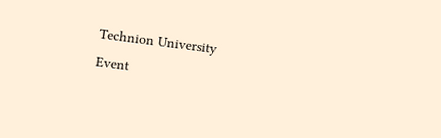Technion University
Event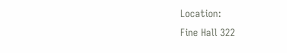Location:
Fine Hall 322